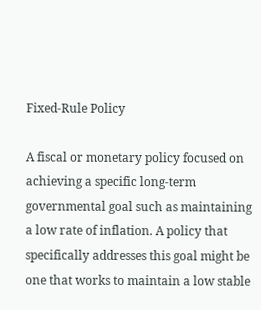Fixed-Rule Policy

A fiscal or monetary policy focused on achieving a specific long-term governmental goal such as maintaining a low rate of inflation. A policy that specifically addresses this goal might be one that works to maintain a low stable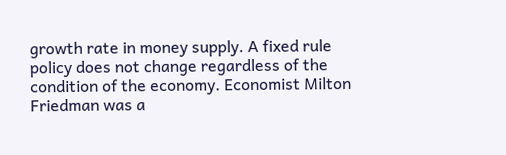growth rate in money supply. A fixed rule policy does not change regardless of the condition of the economy. Economist Milton Friedman was a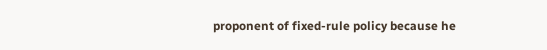proponent of fixed-rule policy because he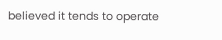believed it tends to operate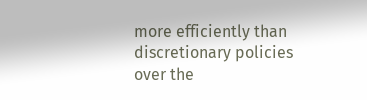more efficiently than discretionary policies over the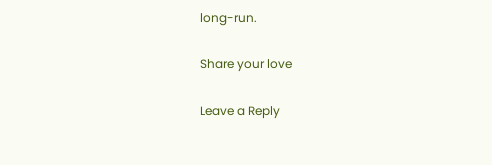long-run.

Share your love

Leave a Reply